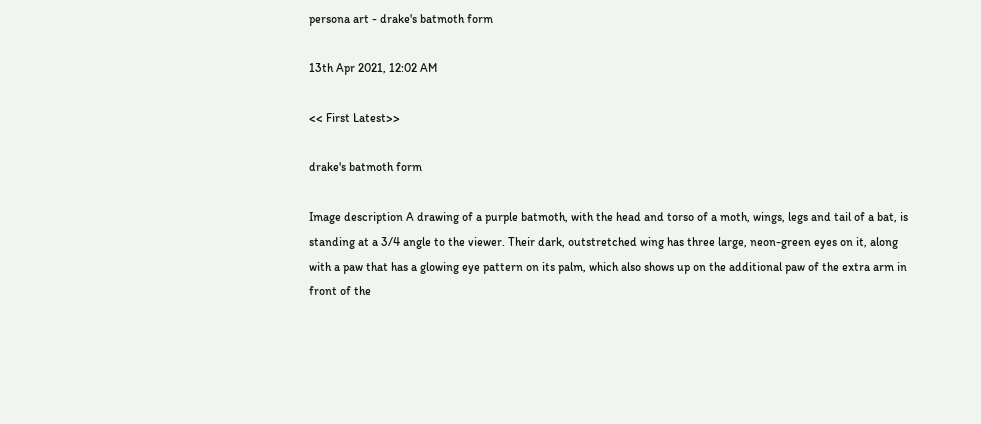persona art - drake's batmoth form

13th Apr 2021, 12:02 AM

<< First Latest>>

drake's batmoth form

Image description A drawing of a purple batmoth, with the head and torso of a moth, wings, legs and tail of a bat, is standing at a 3/4 angle to the viewer. Their dark, outstretched wing has three large, neon-green eyes on it, along with a paw that has a glowing eye pattern on its palm, which also shows up on the additional paw of the extra arm in front of the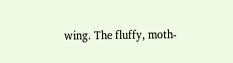wing. The fluffy, moth-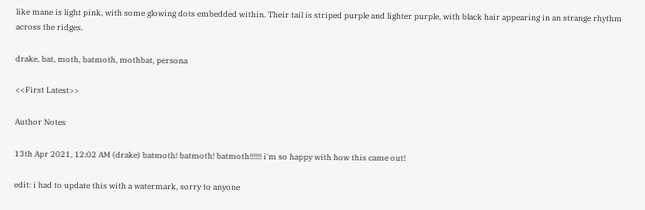like mane is light pink, with some glowing dots embedded within. Their tail is striped purple and lighter purple, with black hair appearing in an strange rhythm across the ridges.

drake, bat, moth, batmoth, mothbat, persona

<<First Latest>>

Author Notes

13th Apr 2021, 12:02 AM (drake) batmoth! batmoth! batmoth!!!!!! i'm so happy with how this came out!

edit: i had to update this with a watermark, sorry to anyone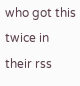who got this twice in their rss